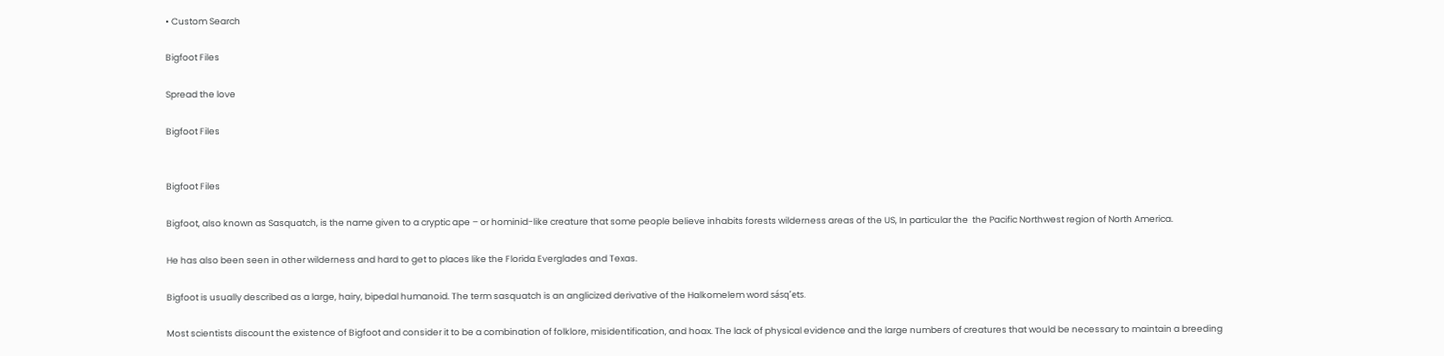• Custom Search

Bigfoot Files

Spread the love

Bigfoot Files


Bigfoot Files

Bigfoot, also known as Sasquatch, is the name given to a cryptic ape – or hominid-like creature that some people believe inhabits forests wilderness areas of the US, In particular the  the Pacific Northwest region of North America.

He has also been seen in other wilderness and hard to get to places like the Florida Everglades and Texas.

Bigfoot is usually described as a large, hairy, bipedal humanoid. The term sasquatch is an anglicized derivative of the Halkomelem word sásq’ets.

Most scientists discount the existence of Bigfoot and consider it to be a combination of folklore, misidentification, and hoax. The lack of physical evidence and the large numbers of creatures that would be necessary to maintain a breeding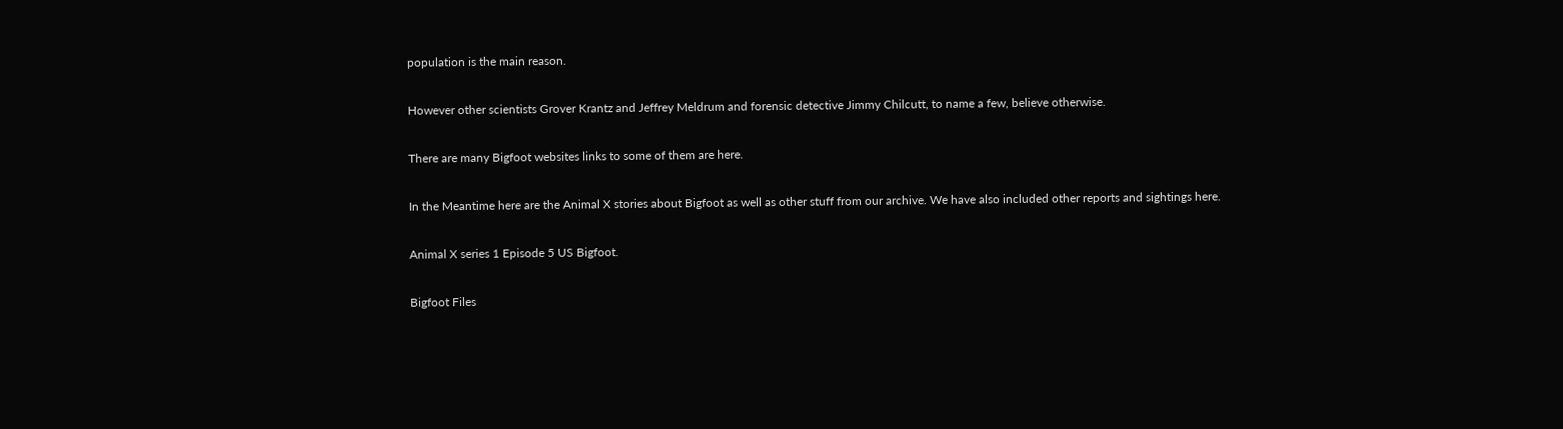population is the main reason.

However other scientists Grover Krantz and Jeffrey Meldrum and forensic detective Jimmy Chilcutt, to name a few, believe otherwise.

There are many Bigfoot websites links to some of them are here.

In the Meantime here are the Animal X stories about Bigfoot as well as other stuff from our archive. We have also included other reports and sightings here.

Animal X series 1 Episode 5 US Bigfoot.

Bigfoot Files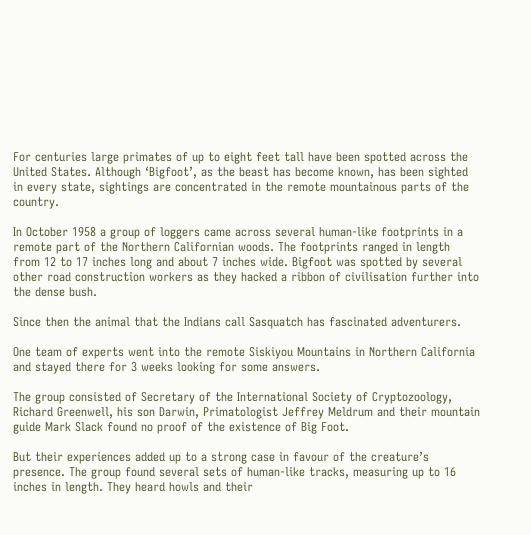For centuries large primates of up to eight feet tall have been spotted across the United States. Although ‘Bigfoot’, as the beast has become known, has been sighted in every state, sightings are concentrated in the remote mountainous parts of the country.

In October 1958 a group of loggers came across several human-like footprints in a remote part of the Northern Californian woods. The footprints ranged in length from 12 to 17 inches long and about 7 inches wide. Bigfoot was spotted by several other road construction workers as they hacked a ribbon of civilisation further into the dense bush.

Since then the animal that the Indians call Sasquatch has fascinated adventurers.

One team of experts went into the remote Siskiyou Mountains in Northern California and stayed there for 3 weeks looking for some answers.

The group consisted of Secretary of the International Society of Cryptozoology, Richard Greenwell, his son Darwin, Primatologist Jeffrey Meldrum and their mountain guide Mark Slack found no proof of the existence of Big Foot.

But their experiences added up to a strong case in favour of the creature’s presence. The group found several sets of human-like tracks, measuring up to 16 inches in length. They heard howls and their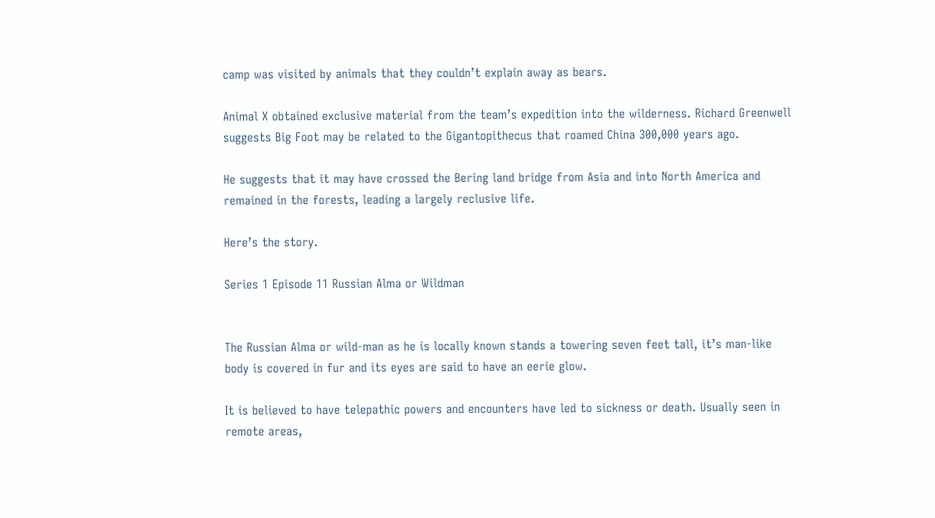camp was visited by animals that they couldn’t explain away as bears.

Animal X obtained exclusive material from the team’s expedition into the wilderness. Richard Greenwell suggests Big Foot may be related to the Gigantopithecus that roamed China 300,000 years ago.

He suggests that it may have crossed the Bering land bridge from Asia and into North America and remained in the forests, leading a largely reclusive life.

Here’s the story.

Series 1 Episode 11 Russian Alma or Wildman


The Russian Alma or wild-man as he is locally known stands a towering seven feet tall, it’s man-like body is covered in fur and its eyes are said to have an eerie glow.

It is believed to have telepathic powers and encounters have led to sickness or death. Usually seen in remote areas,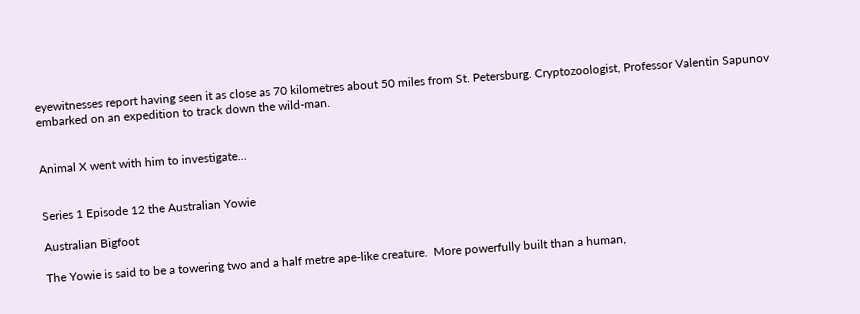eyewitnesses report having seen it as close as 70 kilometres about 50 miles from St. Petersburg. Cryptozoologist, Professor Valentin Sapunov embarked on an expedition to track down the wild-man.


Animal X went with him to investigate…


Series 1 Episode 12 the Australian Yowie

Australian Bigfoot

The Yowie is said to be a towering two and a half metre ape-like creature.  More powerfully built than a human,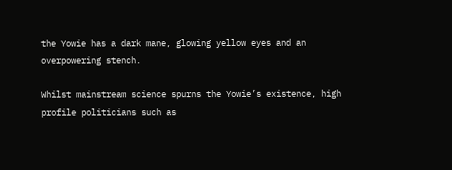the Yowie has a dark mane, glowing yellow eyes and an overpowering stench.

Whilst mainstream science spurns the Yowie’s existence, high profile politicians such as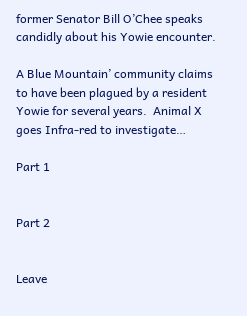former Senator Bill O’Chee speaks candidly about his Yowie encounter.

A Blue Mountain’ community claims to have been plagued by a resident Yowie for several years.  Animal X goes Infra-red to investigate…

Part 1


Part 2


Leave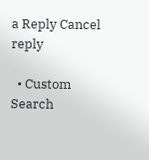a Reply Cancel reply

  • Custom Search